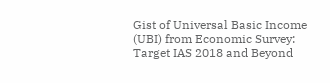Gist of Universal Basic Income (UBI) from Economic Survey: Target IAS 2018 and Beyond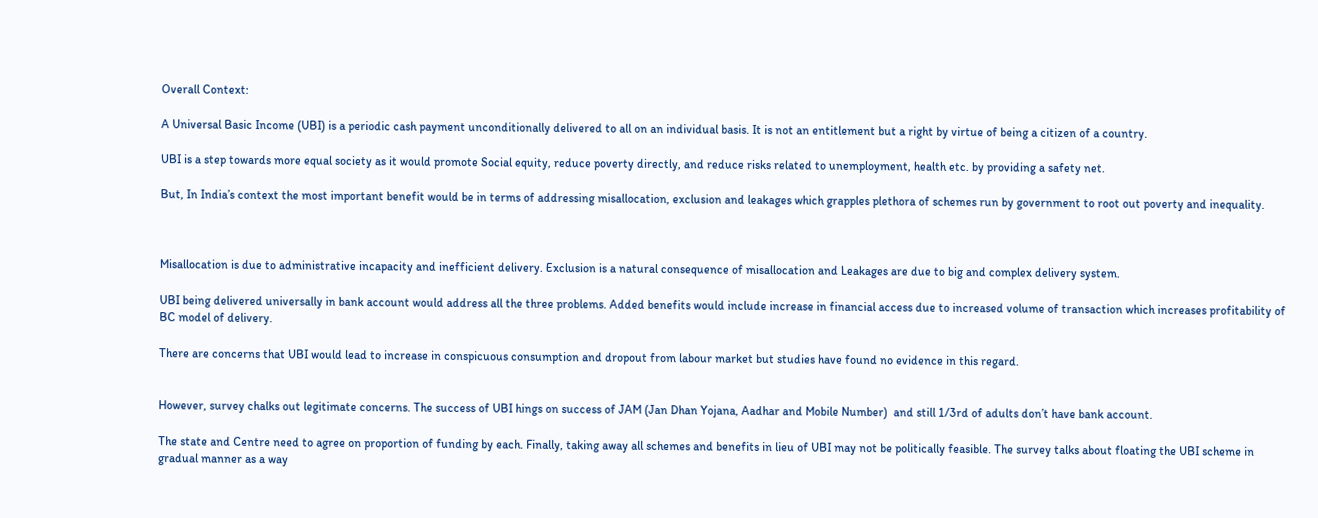Overall Context:

A Universal Basic Income (UBI) is a periodic cash payment unconditionally delivered to all on an individual basis. It is not an entitlement but a right by virtue of being a citizen of a country.

UBI is a step towards more equal society as it would promote Social equity, reduce poverty directly, and reduce risks related to unemployment, health etc. by providing a safety net.

But, In India’s context the most important benefit would be in terms of addressing misallocation, exclusion and leakages which grapples plethora of schemes run by government to root out poverty and inequality.



Misallocation is due to administrative incapacity and inefficient delivery. Exclusion is a natural consequence of misallocation and Leakages are due to big and complex delivery system.

UBI being delivered universally in bank account would address all the three problems. Added benefits would include increase in financial access due to increased volume of transaction which increases profitability of BC model of delivery.

There are concerns that UBI would lead to increase in conspicuous consumption and dropout from labour market but studies have found no evidence in this regard.


However, survey chalks out legitimate concerns. The success of UBI hings on success of JAM (Jan Dhan Yojana, Aadhar and Mobile Number)  and still 1/3rd of adults don’t have bank account.

The state and Centre need to agree on proportion of funding by each. Finally, taking away all schemes and benefits in lieu of UBI may not be politically feasible. The survey talks about floating the UBI scheme in gradual manner as a way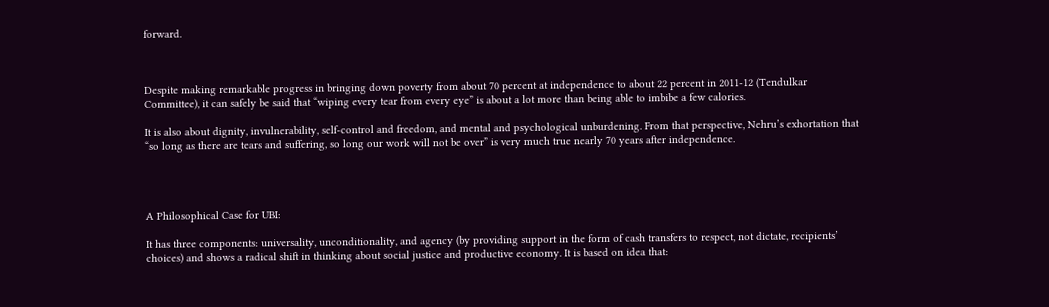forward.



Despite making remarkable progress in bringing down poverty from about 70 percent at independence to about 22 percent in 2011-12 (Tendulkar Committee), it can safely be said that “wiping every tear from every eye” is about a lot more than being able to imbibe a few calories.

It is also about dignity, invulnerability, self-control and freedom, and mental and psychological unburdening. From that perspective, Nehru’s exhortation that “so long as there are tears and suffering, so long our work will not be over” is very much true nearly 70 years after independence.




A Philosophical Case for UBI:

It has three components: universality, unconditionality, and agency (by providing support in the form of cash transfers to respect, not dictate, recipients’ choices) and shows a radical shift in thinking about social justice and productive economy. It is based on idea that: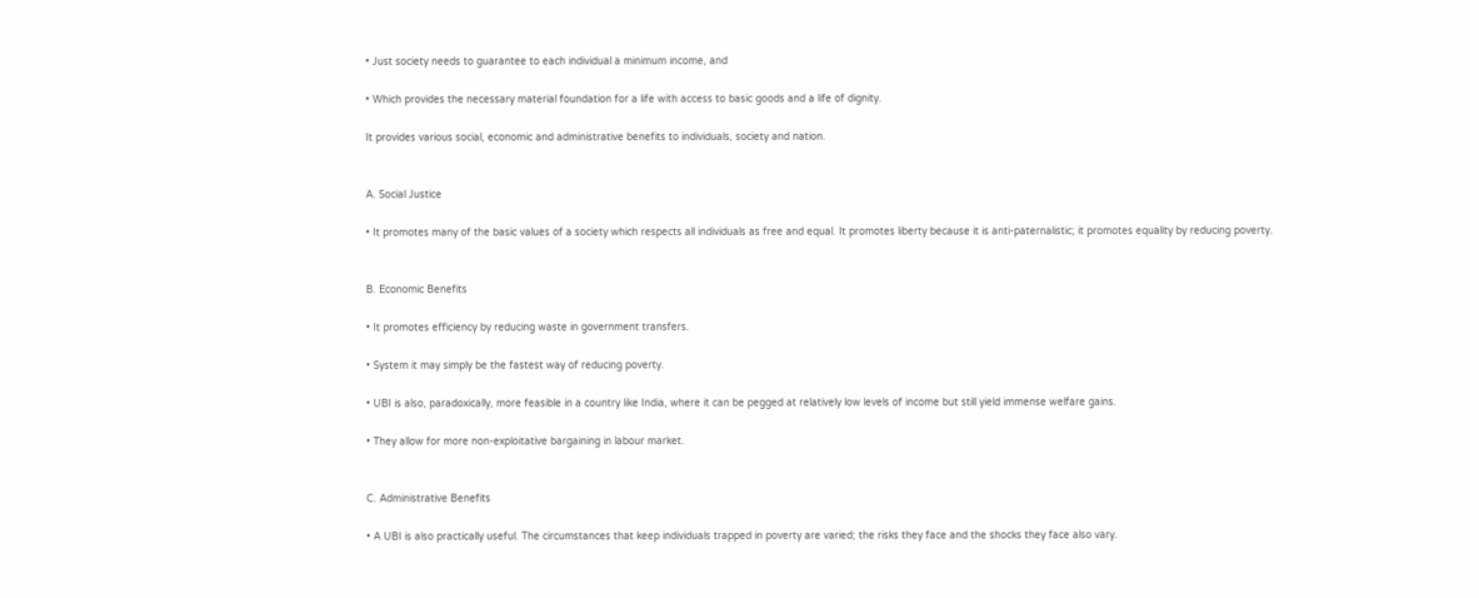• Just society needs to guarantee to each individual a minimum income, and

• Which provides the necessary material foundation for a life with access to basic goods and a life of dignity.

It provides various social, economic and administrative benefits to individuals, society and nation.


A. Social Justice

• It promotes many of the basic values of a society which respects all individuals as free and equal. It promotes liberty because it is anti-paternalistic; it promotes equality by reducing poverty.


B. Economic Benefits

• It promotes efficiency by reducing waste in government transfers.

• System it may simply be the fastest way of reducing poverty.

• UBI is also, paradoxically, more feasible in a country like India, where it can be pegged at relatively low levels of income but still yield immense welfare gains.

• They allow for more non-exploitative bargaining in labour market.


C. Administrative Benefits

• A UBI is also practically useful. The circumstances that keep individuals trapped in poverty are varied; the risks they face and the shocks they face also vary.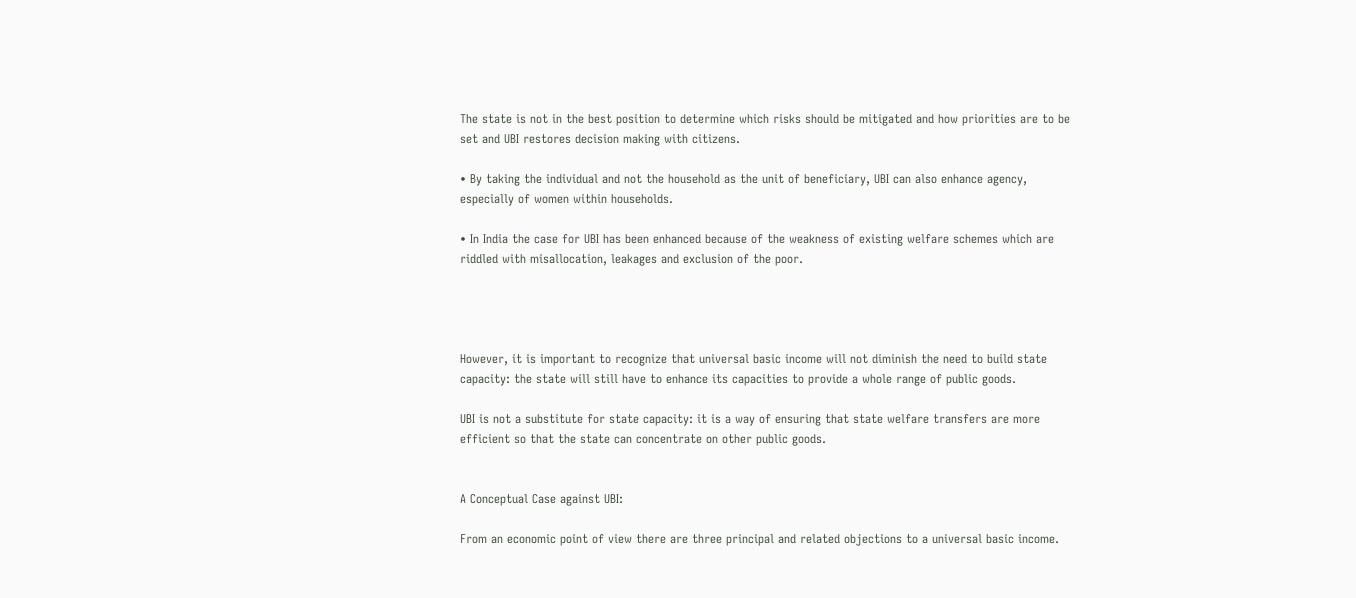The state is not in the best position to determine which risks should be mitigated and how priorities are to be set and UBI restores decision making with citizens.

• By taking the individual and not the household as the unit of beneficiary, UBI can also enhance agency, especially of women within households.

• In India the case for UBI has been enhanced because of the weakness of existing welfare schemes which are riddled with misallocation, leakages and exclusion of the poor.




However, it is important to recognize that universal basic income will not diminish the need to build state capacity: the state will still have to enhance its capacities to provide a whole range of public goods.

UBI is not a substitute for state capacity: it is a way of ensuring that state welfare transfers are more efficient so that the state can concentrate on other public goods.


A Conceptual Case against UBI:

From an economic point of view there are three principal and related objections to a universal basic income.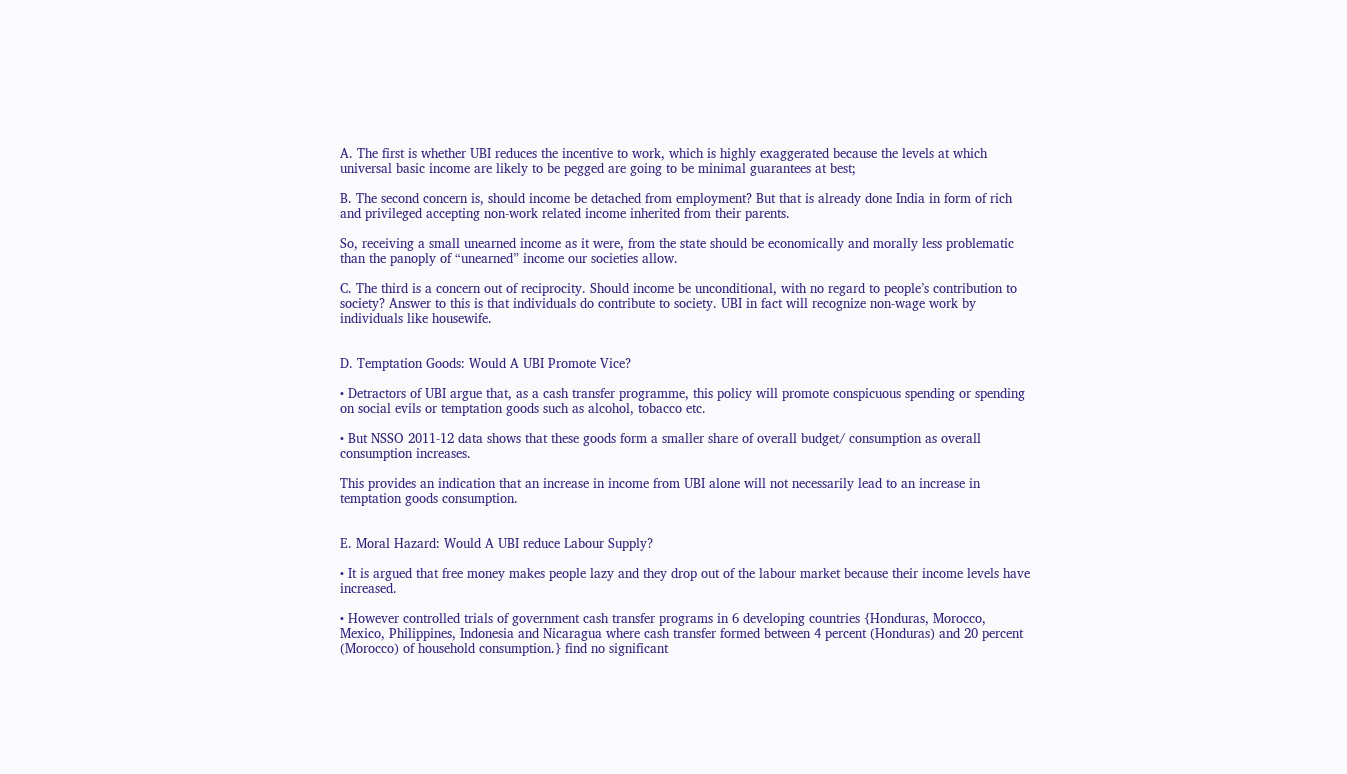A. The first is whether UBI reduces the incentive to work, which is highly exaggerated because the levels at which universal basic income are likely to be pegged are going to be minimal guarantees at best;

B. The second concern is, should income be detached from employment? But that is already done India in form of rich and privileged accepting non-work related income inherited from their parents.

So, receiving a small unearned income as it were, from the state should be economically and morally less problematic than the panoply of “unearned” income our societies allow.

C. The third is a concern out of reciprocity. Should income be unconditional, with no regard to people’s contribution to society? Answer to this is that individuals do contribute to society. UBI in fact will recognize non-wage work by individuals like housewife.


D. Temptation Goods: Would A UBI Promote Vice?

• Detractors of UBI argue that, as a cash transfer programme, this policy will promote conspicuous spending or spending on social evils or temptation goods such as alcohol, tobacco etc.

• But NSSO 2011-12 data shows that these goods form a smaller share of overall budget/ consumption as overall consumption increases.

This provides an indication that an increase in income from UBI alone will not necessarily lead to an increase in temptation goods consumption.


E. Moral Hazard: Would A UBI reduce Labour Supply?

• It is argued that free money makes people lazy and they drop out of the labour market because their income levels have increased.

• However controlled trials of government cash transfer programs in 6 developing countries {Honduras, Morocco, Mexico, Philippines, Indonesia and Nicaragua where cash transfer formed between 4 percent (Honduras) and 20 percent (Morocco) of household consumption.} find no significant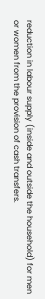reduction in labour supply (inside and outside the household) for men or women from the provision of cash transfers.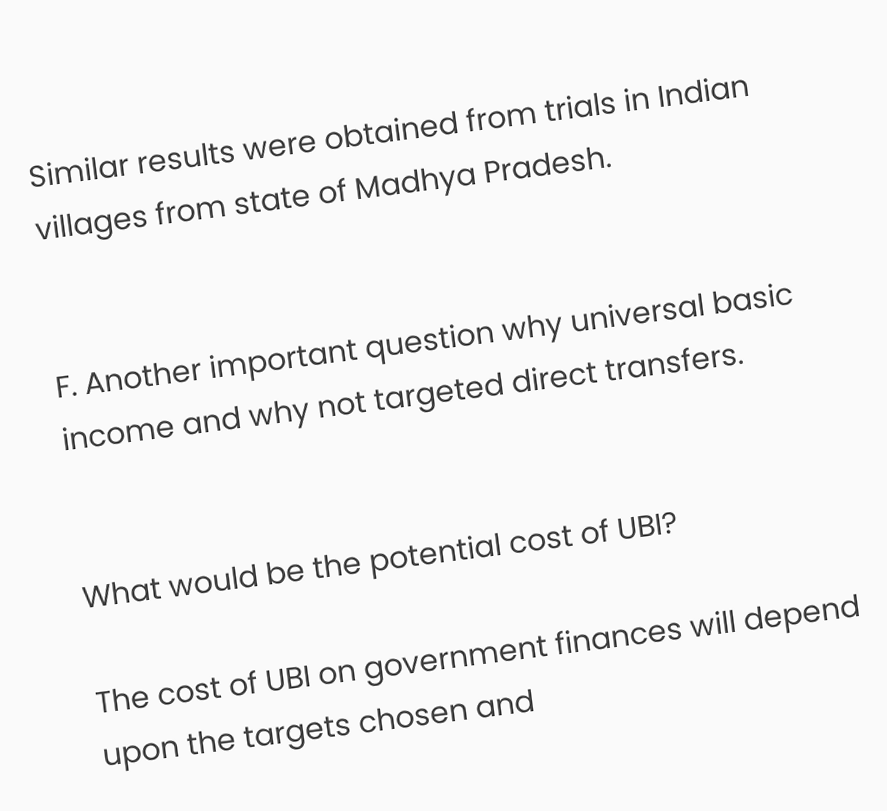Similar results were obtained from trials in Indian villages from state of Madhya Pradesh.


F. Another important question why universal basic income and why not targeted direct transfers.


What would be the potential cost of UBI?

The cost of UBI on government finances will depend upon the targets chosen and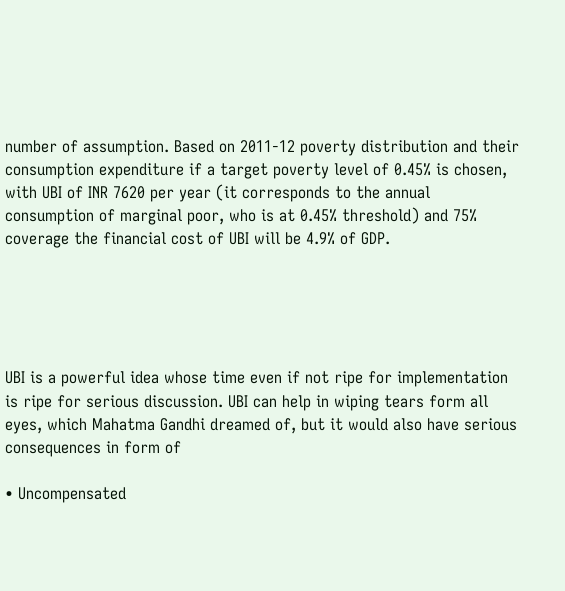number of assumption. Based on 2011-12 poverty distribution and their consumption expenditure if a target poverty level of 0.45% is chosen, with UBI of INR 7620 per year (it corresponds to the annual consumption of marginal poor, who is at 0.45% threshold) and 75% coverage the financial cost of UBI will be 4.9% of GDP.





UBI is a powerful idea whose time even if not ripe for implementation is ripe for serious discussion. UBI can help in wiping tears form all eyes, which Mahatma Gandhi dreamed of, but it would also have serious consequences in form of

• Uncompensated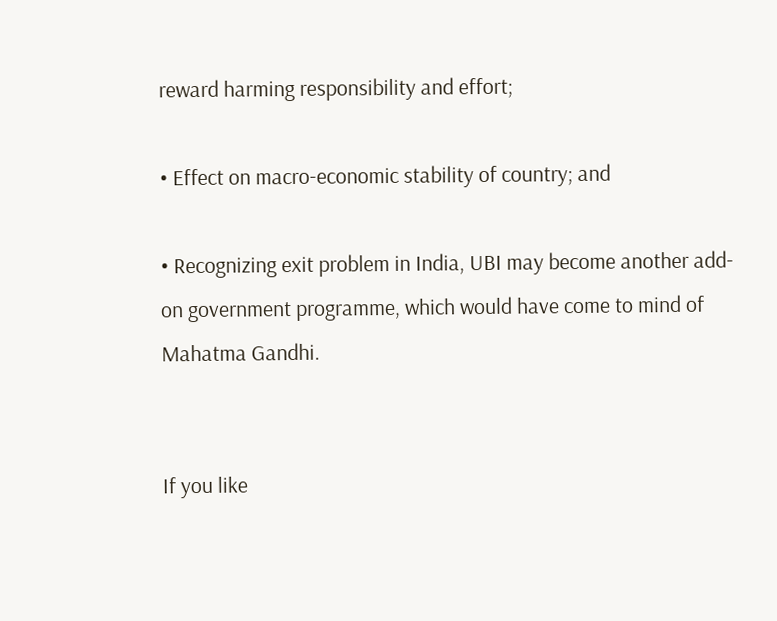reward harming responsibility and effort;

• Effect on macro-economic stability of country; and

• Recognizing exit problem in India, UBI may become another add-on government programme, which would have come to mind of Mahatma Gandhi.


If you like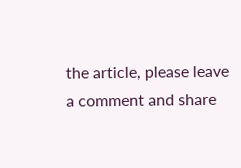the article, please leave a comment and share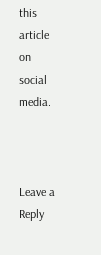this article on social media.



Leave a Reply